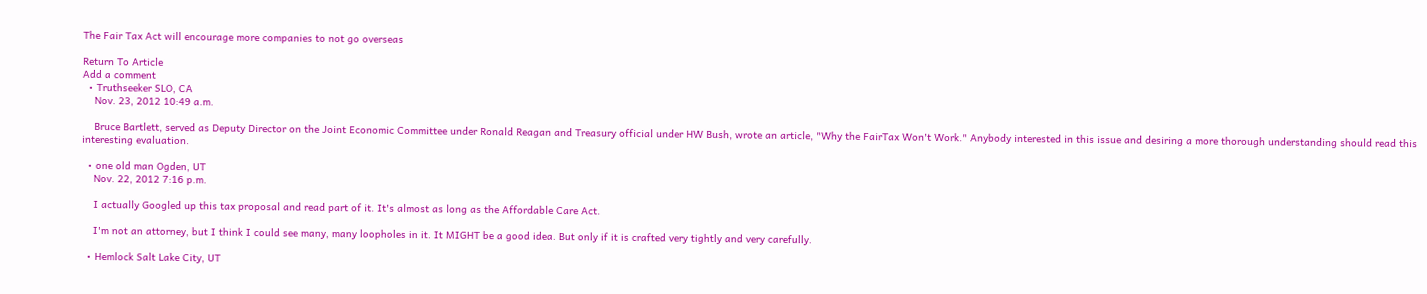The Fair Tax Act will encourage more companies to not go overseas

Return To Article
Add a comment
  • Truthseeker SLO, CA
    Nov. 23, 2012 10:49 a.m.

    Bruce Bartlett, served as Deputy Director on the Joint Economic Committee under Ronald Reagan and Treasury official under HW Bush, wrote an article, "Why the FairTax Won't Work." Anybody interested in this issue and desiring a more thorough understanding should read this interesting evaluation.

  • one old man Ogden, UT
    Nov. 22, 2012 7:16 p.m.

    I actually Googled up this tax proposal and read part of it. It's almost as long as the Affordable Care Act.

    I'm not an attorney, but I think I could see many, many loopholes in it. It MIGHT be a good idea. But only if it is crafted very tightly and very carefully.

  • Hemlock Salt Lake City, UT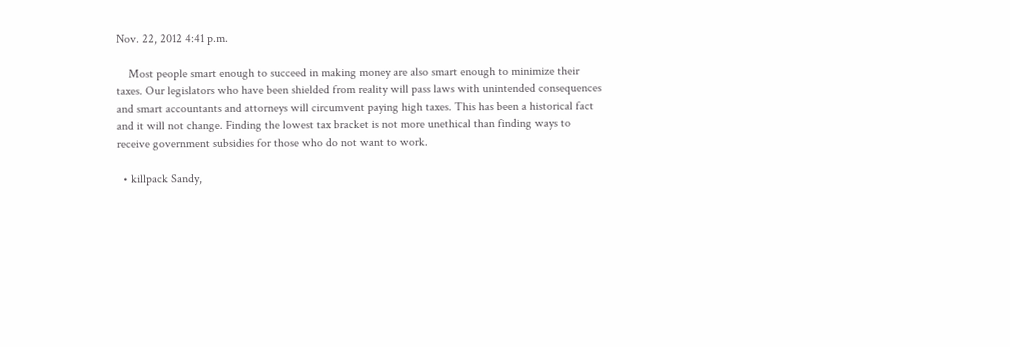Nov. 22, 2012 4:41 p.m.

    Most people smart enough to succeed in making money are also smart enough to minimize their taxes. Our legislators who have been shielded from reality will pass laws with unintended consequences and smart accountants and attorneys will circumvent paying high taxes. This has been a historical fact and it will not change. Finding the lowest tax bracket is not more unethical than finding ways to receive government subsidies for those who do not want to work.

  • killpack Sandy,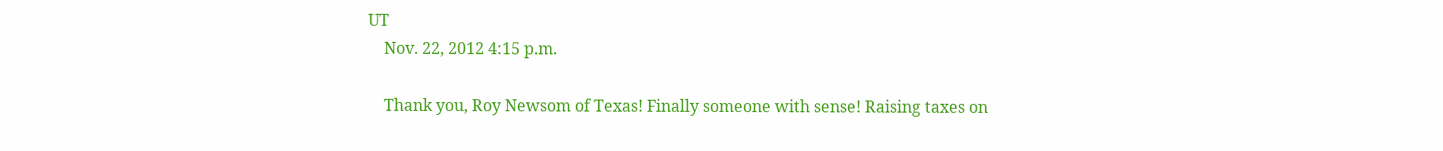UT
    Nov. 22, 2012 4:15 p.m.

    Thank you, Roy Newsom of Texas! Finally someone with sense! Raising taxes on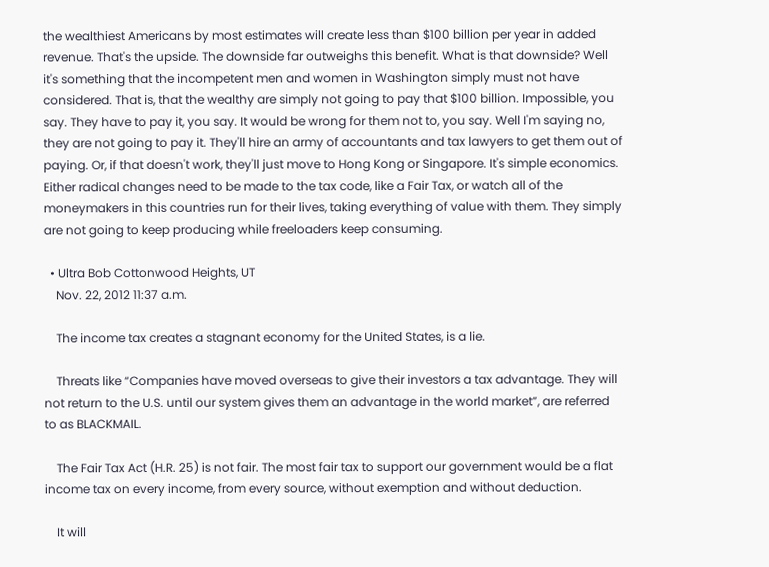the wealthiest Americans by most estimates will create less than $100 billion per year in added revenue. That's the upside. The downside far outweighs this benefit. What is that downside? Well it's something that the incompetent men and women in Washington simply must not have considered. That is, that the wealthy are simply not going to pay that $100 billion. Impossible, you say. They have to pay it, you say. It would be wrong for them not to, you say. Well I'm saying no, they are not going to pay it. They'll hire an army of accountants and tax lawyers to get them out of paying. Or, if that doesn't work, they'll just move to Hong Kong or Singapore. It's simple economics. Either radical changes need to be made to the tax code, like a Fair Tax, or watch all of the moneymakers in this countries run for their lives, taking everything of value with them. They simply are not going to keep producing while freeloaders keep consuming.

  • Ultra Bob Cottonwood Heights, UT
    Nov. 22, 2012 11:37 a.m.

    The income tax creates a stagnant economy for the United States, is a lie.

    Threats like “Companies have moved overseas to give their investors a tax advantage. They will not return to the U.S. until our system gives them an advantage in the world market”, are referred to as BLACKMAIL.

    The Fair Tax Act (H.R. 25) is not fair. The most fair tax to support our government would be a flat income tax on every income, from every source, without exemption and without deduction.

    It will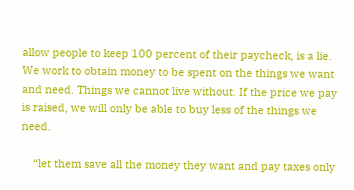allow people to keep 100 percent of their paycheck, is a lie. We work to obtain money to be spent on the things we want and need. Things we cannot live without. If the price we pay is raised, we will only be able to buy less of the things we need.

    “let them save all the money they want and pay taxes only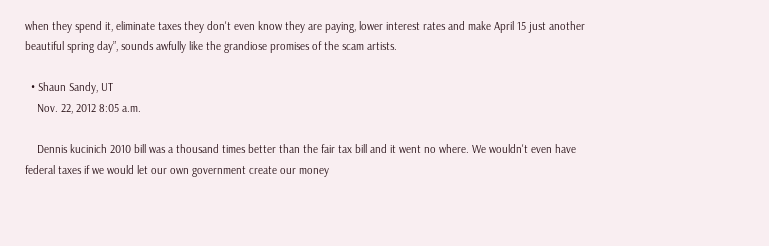when they spend it, eliminate taxes they don't even know they are paying, lower interest rates and make April 15 just another beautiful spring day”, sounds awfully like the grandiose promises of the scam artists.

  • Shaun Sandy, UT
    Nov. 22, 2012 8:05 a.m.

    Dennis kucinich 2010 bill was a thousand times better than the fair tax bill and it went no where. We wouldn't even have federal taxes if we would let our own government create our money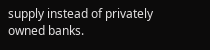supply instead of privately owned banks.